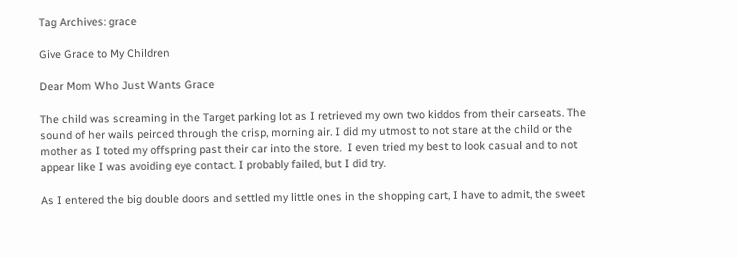Tag Archives: grace

Give Grace to My Children

Dear Mom Who Just Wants Grace

The child was screaming in the Target parking lot as I retrieved my own two kiddos from their carseats. The sound of her wails peirced through the crisp, morning air. I did my utmost to not stare at the child or the mother as I toted my offspring past their car into the store.  I even tried my best to look casual and to not appear like I was avoiding eye contact. I probably failed, but I did try.

As I entered the big double doors and settled my little ones in the shopping cart, I have to admit, the sweet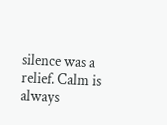silence was a relief. Calm is always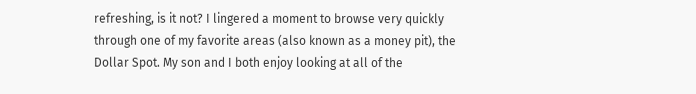refreshing, is it not? I lingered a moment to browse very quickly through one of my favorite areas (also known as a money pit), the Dollar Spot. My son and I both enjoy looking at all of the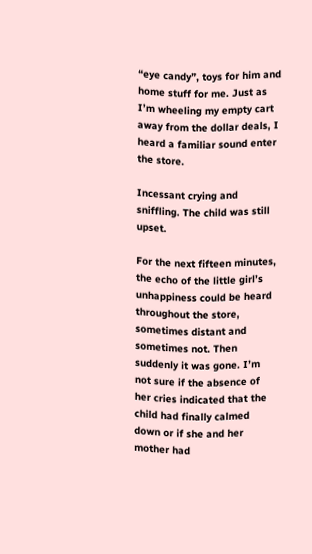“eye candy”, toys for him and home stuff for me. Just as I’m wheeling my empty cart away from the dollar deals, I heard a familiar sound enter the store.

Incessant crying and sniffling. The child was still upset.

For the next fifteen minutes, the echo of the little girl’s unhappiness could be heard throughout the store, sometimes distant and sometimes not. Then suddenly it was gone. I’m not sure if the absence of her cries indicated that the child had finally calmed down or if she and her mother had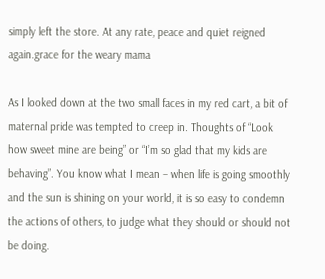simply left the store. At any rate, peace and quiet reigned again.grace for the weary mama

As I looked down at the two small faces in my red cart, a bit of maternal pride was tempted to creep in. Thoughts of “Look how sweet mine are being” or “I’m so glad that my kids are behaving”. You know what I mean – when life is going smoothly and the sun is shining on your world, it is so easy to condemn the actions of others, to judge what they should or should not be doing.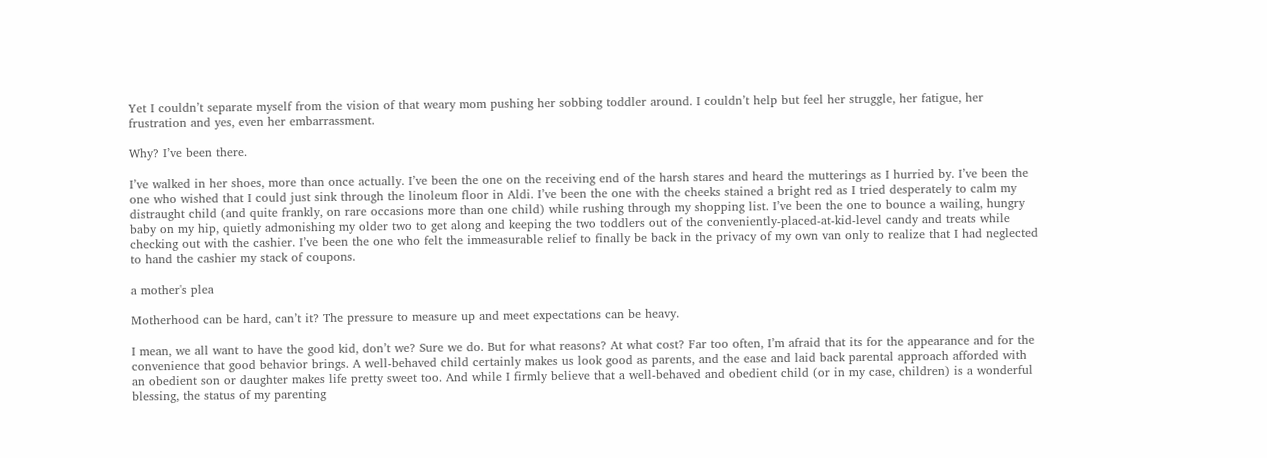Yet I couldn’t separate myself from the vision of that weary mom pushing her sobbing toddler around. I couldn’t help but feel her struggle, her fatigue, her frustration and yes, even her embarrassment.

Why? I’ve been there.

I’ve walked in her shoes, more than once actually. I’ve been the one on the receiving end of the harsh stares and heard the mutterings as I hurried by. I’ve been the one who wished that I could just sink through the linoleum floor in Aldi. I’ve been the one with the cheeks stained a bright red as I tried desperately to calm my distraught child (and quite frankly, on rare occasions more than one child) while rushing through my shopping list. I’ve been the one to bounce a wailing, hungry baby on my hip, quietly admonishing my older two to get along and keeping the two toddlers out of the conveniently-placed-at-kid-level candy and treats while checking out with the cashier. I’ve been the one who felt the immeasurable relief to finally be back in the privacy of my own van only to realize that I had neglected to hand the cashier my stack of coupons.

a mother's plea

Motherhood can be hard, can’t it? The pressure to measure up and meet expectations can be heavy.

I mean, we all want to have the good kid, don’t we? Sure we do. But for what reasons? At what cost? Far too often, I’m afraid that its for the appearance and for the convenience that good behavior brings. A well-behaved child certainly makes us look good as parents, and the ease and laid back parental approach afforded with an obedient son or daughter makes life pretty sweet too. And while I firmly believe that a well-behaved and obedient child (or in my case, children) is a wonderful blessing, the status of my parenting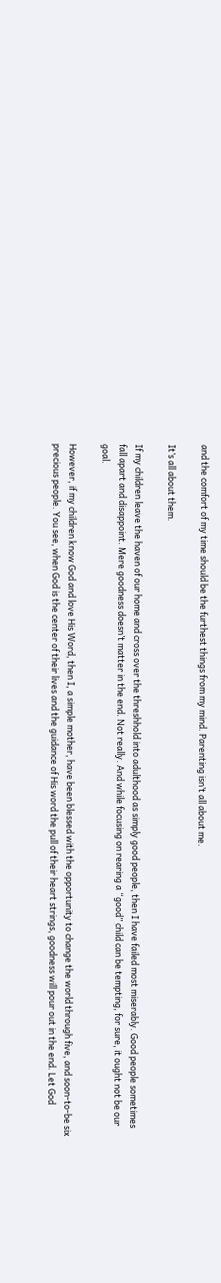and the comfort of my time should be the furthest things from my mind. Parenting isn’t all about me.

It’s all about them.

If my children leave the haven of our home and cross over the threshhold into adulthood as simply good people, then I have failed most miserably. Good people sometimes fall apart and disappoint. Mere goodness doesn’t matter in the end. Not really. And while focusing on rearing a “good” child can be tempting, for sure, it ought not be our goal.

However, if my children know God and love His Word, then I, a simple mother, have been blessed with the opportunity to change the world through five, and soon-to-be six precious people. You see, when God is the center of their lives and the guidance of His word the pull of their heart strings, goodness will pour out in the end. Let God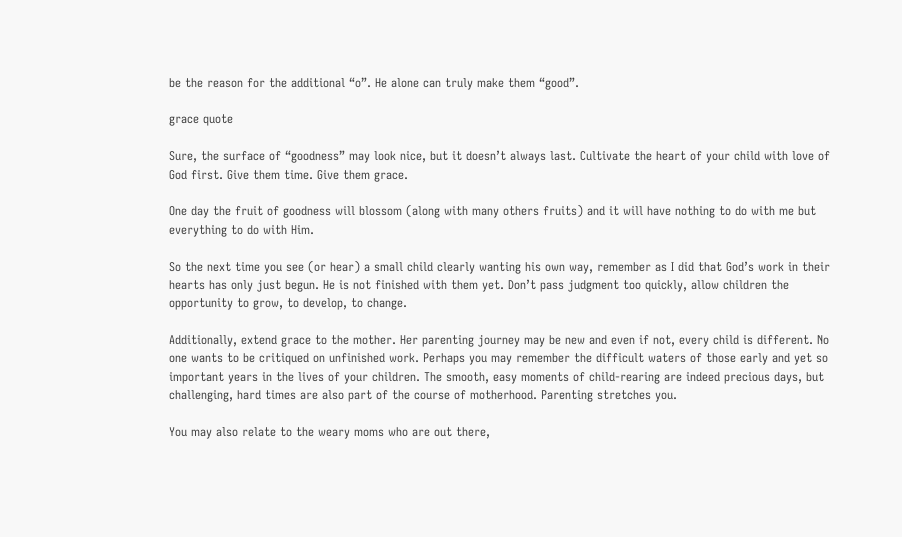be the reason for the additional “o”. He alone can truly make them “good”.

grace quote

Sure, the surface of “goodness” may look nice, but it doesn’t always last. Cultivate the heart of your child with love of God first. Give them time. Give them grace.

One day the fruit of goodness will blossom (along with many others fruits) and it will have nothing to do with me but everything to do with Him.

So the next time you see (or hear) a small child clearly wanting his own way, remember as I did that God’s work in their hearts has only just begun. He is not finished with them yet. Don’t pass judgment too quickly, allow children the opportunity to grow, to develop, to change.

Additionally, extend grace to the mother. Her parenting journey may be new and even if not, every child is different. No one wants to be critiqued on unfinished work. Perhaps you may remember the difficult waters of those early and yet so important years in the lives of your children. The smooth, easy moments of child-rearing are indeed precious days, but challenging, hard times are also part of the course of motherhood. Parenting stretches you.

You may also relate to the weary moms who are out there,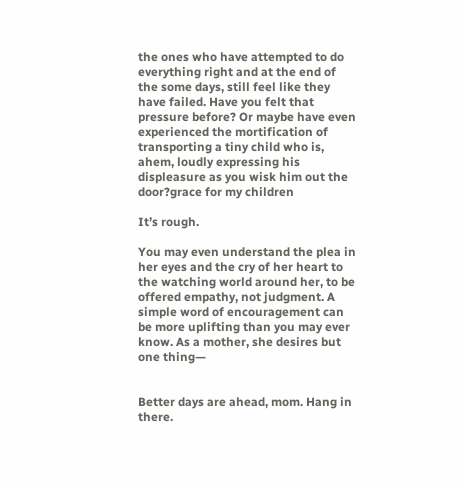the ones who have attempted to do everything right and at the end of the some days, still feel like they have failed. Have you felt that pressure before? Or maybe have even experienced the mortification of transporting a tiny child who is, ahem, loudly expressing his displeasure as you wisk him out the door?grace for my children

It’s rough.

You may even understand the plea in her eyes and the cry of her heart to the watching world around her, to be offered empathy, not judgment. A simple word of encouragement can be more uplifting than you may ever know. As a mother, she desires but one thing—


Better days are ahead, mom. Hang in there.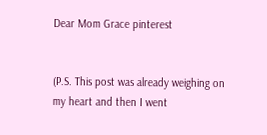Dear Mom Grace pinterest


(P.S. This post was already weighing on my heart and then I went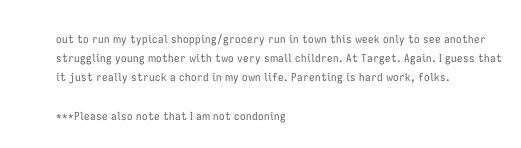out to run my typical shopping/grocery run in town this week only to see another struggling young mother with two very small children. At Target. Again. I guess that it just really struck a chord in my own life. Parenting is hard work, folks.

***Please also note that I am not condoning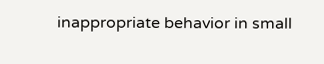inappropriate behavior in small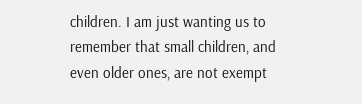children. I am just wanting us to remember that small children, and even older ones, are not exempt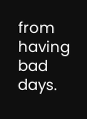from having bad days.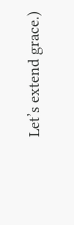Let’s extend grace.)